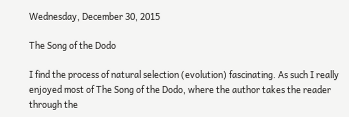Wednesday, December 30, 2015

The Song of the Dodo

I find the process of natural selection (evolution) fascinating. As such I really enjoyed most of The Song of the Dodo, where the author takes the reader through the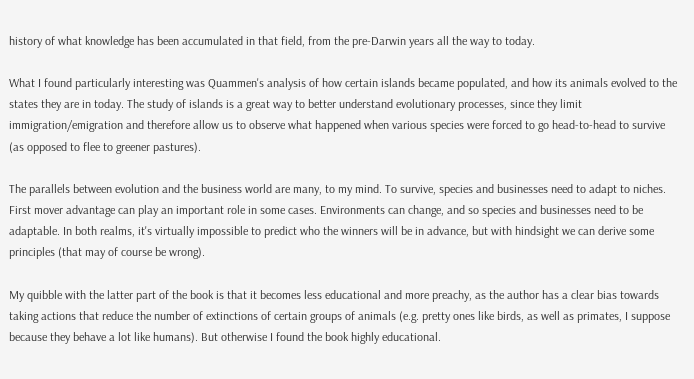history of what knowledge has been accumulated in that field, from the pre-Darwin years all the way to today.

What I found particularly interesting was Quammen's analysis of how certain islands became populated, and how its animals evolved to the states they are in today. The study of islands is a great way to better understand evolutionary processes, since they limit immigration/emigration and therefore allow us to observe what happened when various species were forced to go head-to-head to survive (as opposed to flee to greener pastures).

The parallels between evolution and the business world are many, to my mind. To survive, species and businesses need to adapt to niches. First mover advantage can play an important role in some cases. Environments can change, and so species and businesses need to be adaptable. In both realms, it's virtually impossible to predict who the winners will be in advance, but with hindsight we can derive some principles (that may of course be wrong).

My quibble with the latter part of the book is that it becomes less educational and more preachy, as the author has a clear bias towards taking actions that reduce the number of extinctions of certain groups of animals (e.g. pretty ones like birds, as well as primates, I suppose because they behave a lot like humans). But otherwise I found the book highly educational.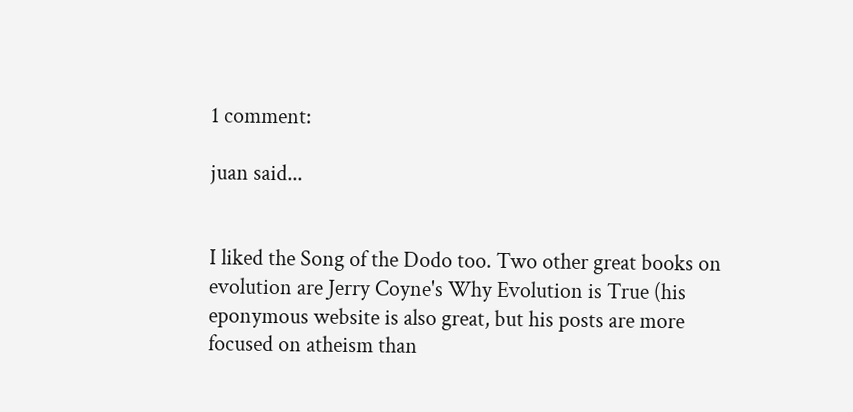1 comment:

juan said...


I liked the Song of the Dodo too. Two other great books on evolution are Jerry Coyne's Why Evolution is True (his eponymous website is also great, but his posts are more focused on atheism than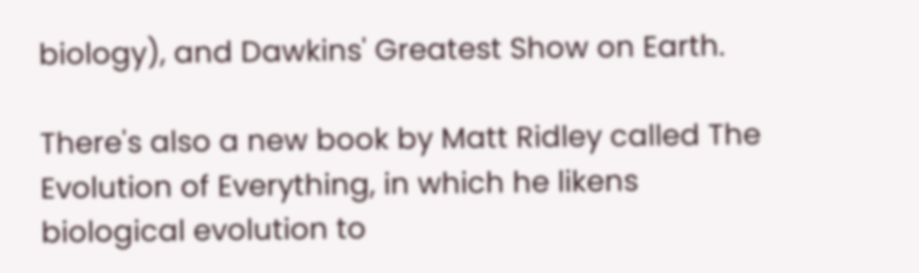biology), and Dawkins' Greatest Show on Earth.

There's also a new book by Matt Ridley called The Evolution of Everything, in which he likens biological evolution to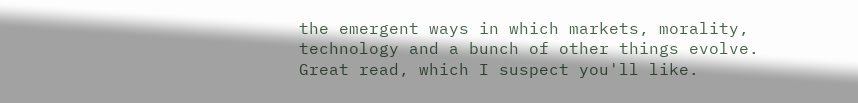the emergent ways in which markets, morality, technology and a bunch of other things evolve. Great read, which I suspect you'll like.